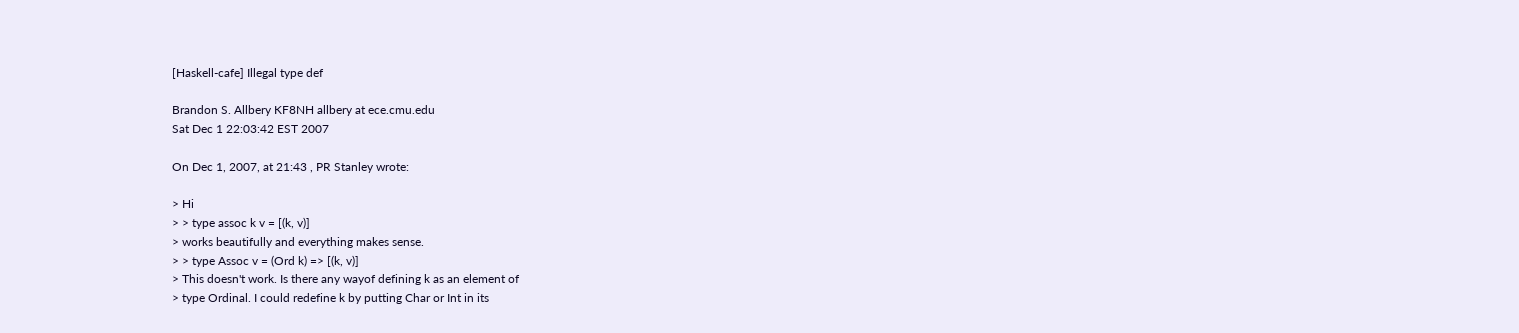[Haskell-cafe] Illegal type def

Brandon S. Allbery KF8NH allbery at ece.cmu.edu
Sat Dec 1 22:03:42 EST 2007

On Dec 1, 2007, at 21:43 , PR Stanley wrote:

> Hi
> > type assoc k v = [(k, v)]
> works beautifully and everything makes sense.
> > type Assoc v = (Ord k) => [(k, v)]
> This doesn't work. Is there any wayof defining k as an element of
> type Ordinal. I could redefine k by putting Char or Int in its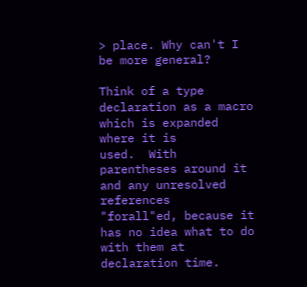> place. Why can't I be more general?

Think of a type declaration as a macro which is expanded where it is
used.  With parentheses around it and any unresolved references
"forall"ed, because it has no idea what to do with them at
declaration time.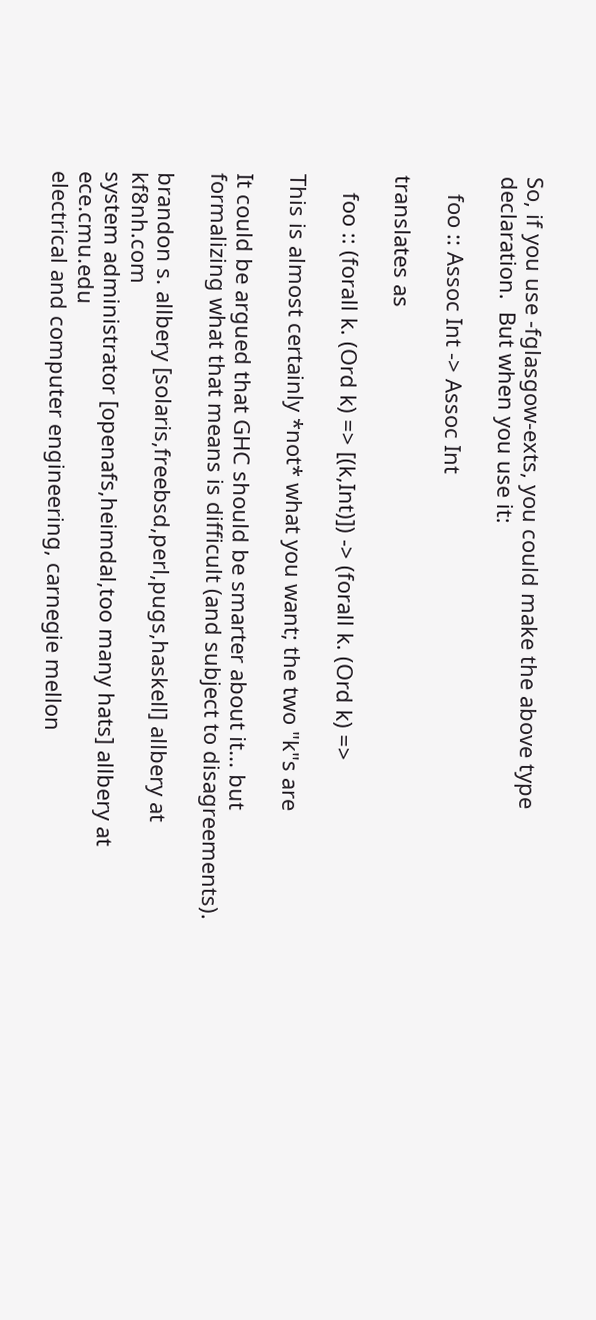So, if you use -fglasgow-exts, you could make the above type
declaration.  But when you use it:

   foo :: Assoc Int -> Assoc Int

translates as

   foo :: (forall k. (Ord k) => [(k,Int)]) -> (forall k. (Ord k) =>

This is almost certainly *not* what you want; the two "k"s are

It could be argued that GHC should be smarter about it... but
formalizing what that means is difficult (and subject to disagreements).

brandon s. allbery [solaris,freebsd,perl,pugs,haskell] allbery at kf8nh.com
system administrator [openafs,heimdal,too many hats] allbery at ece.cmu.edu
electrical and computer engineering, carnegie mellon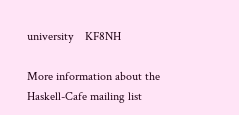university    KF8NH

More information about the Haskell-Cafe mailing list